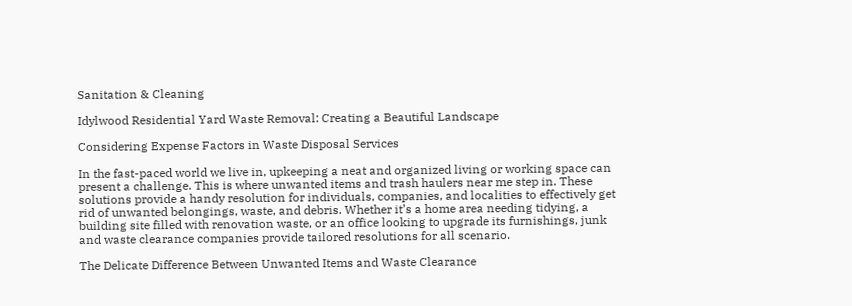Sanitation & Cleaning

Idylwood Residential Yard Waste Removal: Creating a Beautiful Landscape

Considering Expense Factors in Waste Disposal Services

In the fast-paced world we live in, upkeeping a neat and organized living or working space can present a challenge. This is where unwanted items and trash haulers near me step in. These solutions provide a handy resolution for individuals, companies, and localities to effectively get rid of unwanted belongings, waste, and debris. Whether it’s a home area needing tidying, a building site filled with renovation waste, or an office looking to upgrade its furnishings, junk and waste clearance companies provide tailored resolutions for all scenario.

The Delicate Difference Between Unwanted Items and Waste Clearance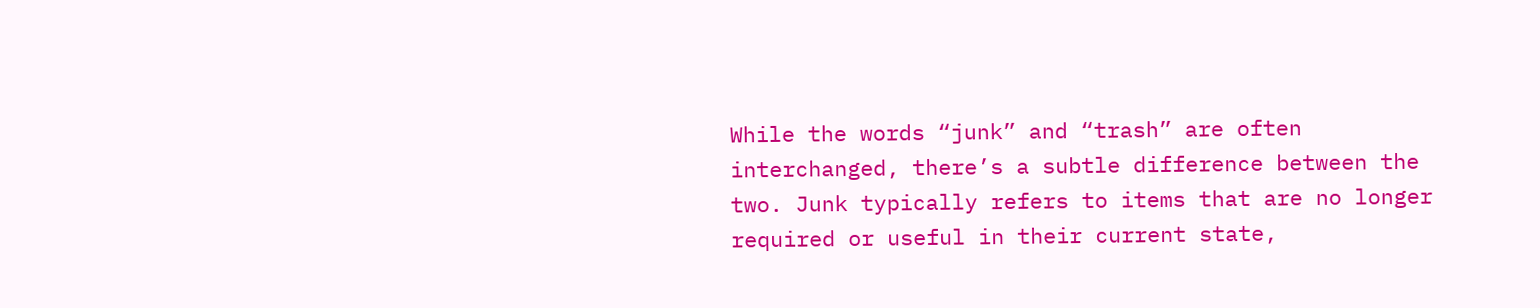While the words “junk” and “trash” are often interchanged, there’s a subtle difference between the two. Junk typically refers to items that are no longer required or useful in their current state,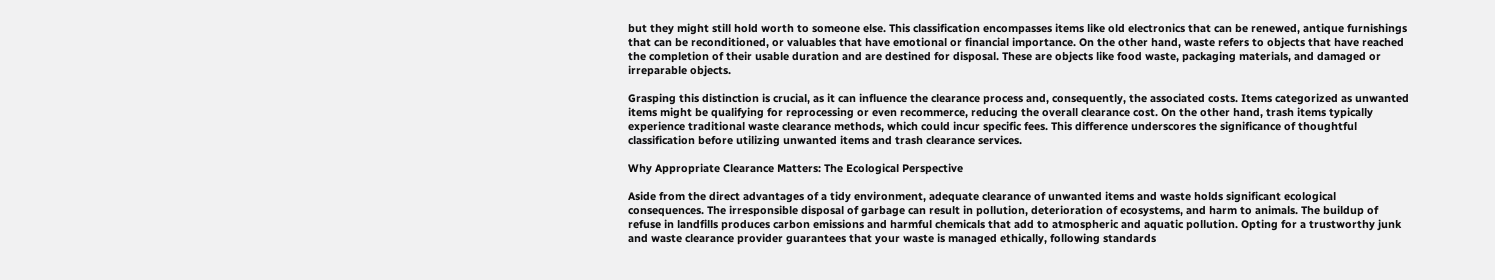but they might still hold worth to someone else. This classification encompasses items like old electronics that can be renewed, antique furnishings that can be reconditioned, or valuables that have emotional or financial importance. On the other hand, waste refers to objects that have reached the completion of their usable duration and are destined for disposal. These are objects like food waste, packaging materials, and damaged or irreparable objects.

Grasping this distinction is crucial, as it can influence the clearance process and, consequently, the associated costs. Items categorized as unwanted items might be qualifying for reprocessing or even recommerce, reducing the overall clearance cost. On the other hand, trash items typically experience traditional waste clearance methods, which could incur specific fees. This difference underscores the significance of thoughtful classification before utilizing unwanted items and trash clearance services.

Why Appropriate Clearance Matters: The Ecological Perspective

Aside from the direct advantages of a tidy environment, adequate clearance of unwanted items and waste holds significant ecological consequences. The irresponsible disposal of garbage can result in pollution, deterioration of ecosystems, and harm to animals. The buildup of refuse in landfills produces carbon emissions and harmful chemicals that add to atmospheric and aquatic pollution. Opting for a trustworthy junk and waste clearance provider guarantees that your waste is managed ethically, following standards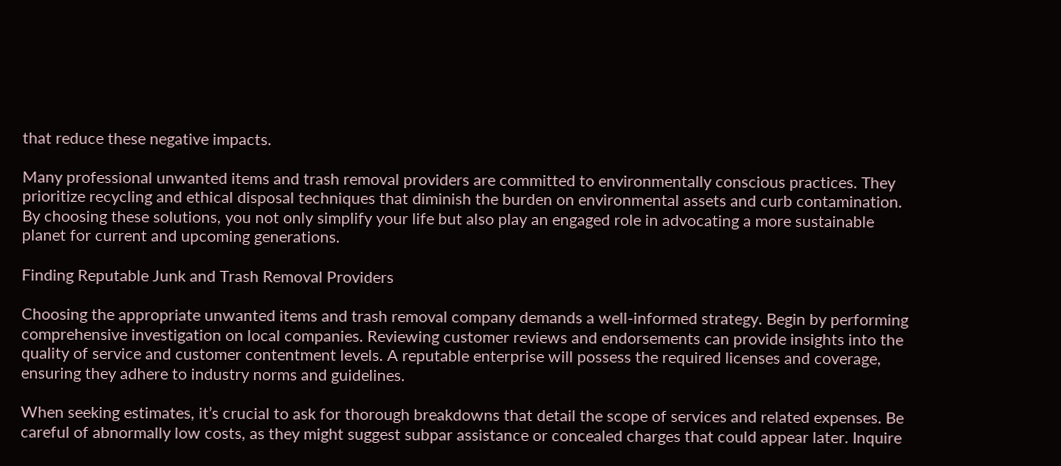that reduce these negative impacts.

Many professional unwanted items and trash removal providers are committed to environmentally conscious practices. They prioritize recycling and ethical disposal techniques that diminish the burden on environmental assets and curb contamination. By choosing these solutions, you not only simplify your life but also play an engaged role in advocating a more sustainable planet for current and upcoming generations.

Finding Reputable Junk and Trash Removal Providers

Choosing the appropriate unwanted items and trash removal company demands a well-informed strategy. Begin by performing comprehensive investigation on local companies. Reviewing customer reviews and endorsements can provide insights into the quality of service and customer contentment levels. A reputable enterprise will possess the required licenses and coverage, ensuring they adhere to industry norms and guidelines.

When seeking estimates, it’s crucial to ask for thorough breakdowns that detail the scope of services and related expenses. Be careful of abnormally low costs, as they might suggest subpar assistance or concealed charges that could appear later. Inquire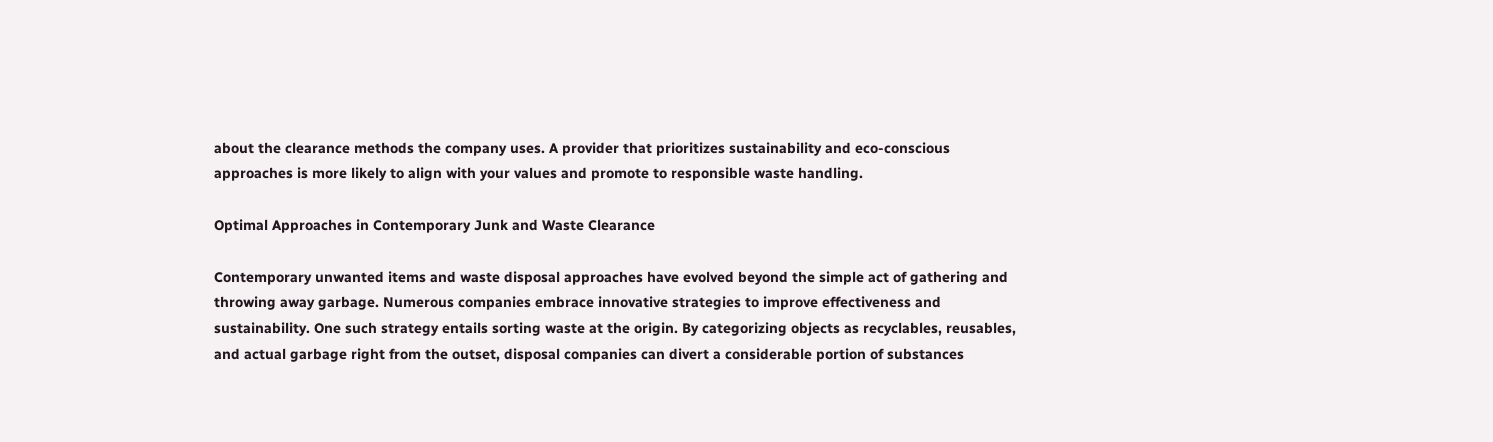about the clearance methods the company uses. A provider that prioritizes sustainability and eco-conscious approaches is more likely to align with your values and promote to responsible waste handling.

Optimal Approaches in Contemporary Junk and Waste Clearance

Contemporary unwanted items and waste disposal approaches have evolved beyond the simple act of gathering and throwing away garbage. Numerous companies embrace innovative strategies to improve effectiveness and sustainability. One such strategy entails sorting waste at the origin. By categorizing objects as recyclables, reusables, and actual garbage right from the outset, disposal companies can divert a considerable portion of substances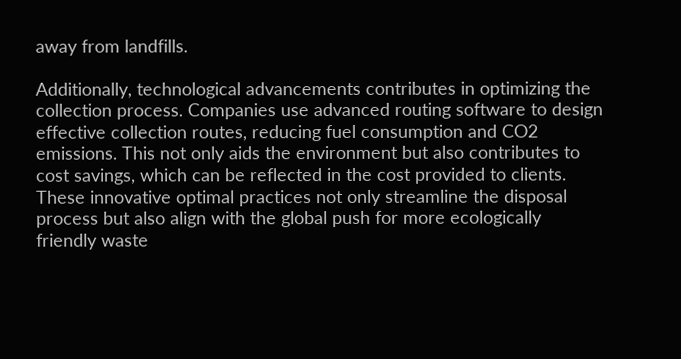away from landfills.

Additionally, technological advancements contributes in optimizing the collection process. Companies use advanced routing software to design effective collection routes, reducing fuel consumption and CO2 emissions. This not only aids the environment but also contributes to cost savings, which can be reflected in the cost provided to clients. These innovative optimal practices not only streamline the disposal process but also align with the global push for more ecologically friendly waste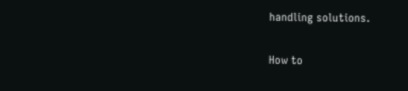handling solutions.

How to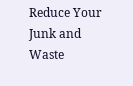Reduce Your Junk and Waste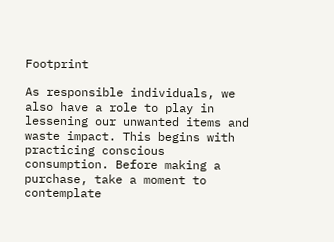Footprint

As responsible individuals, we also have a role to play in lessening our unwanted items and waste impact. This begins with practicing conscious consumption. Before making a purchase, take a moment to contemplate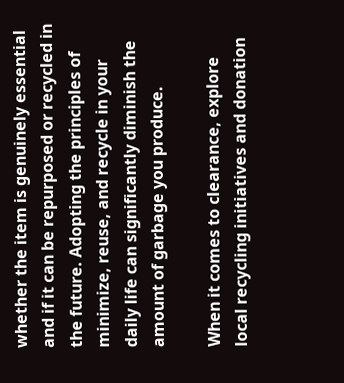whether the item is genuinely essential and if it can be repurposed or recycled in the future. Adopting the principles of minimize, reuse, and recycle in your daily life can significantly diminish the amount of garbage you produce.

When it comes to clearance, explore local recycling initiatives and donation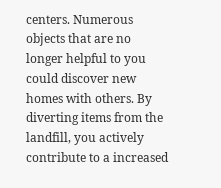centers. Numerous objects that are no longer helpful to you could discover new homes with others. By diverting items from the landfill, you actively contribute to a increased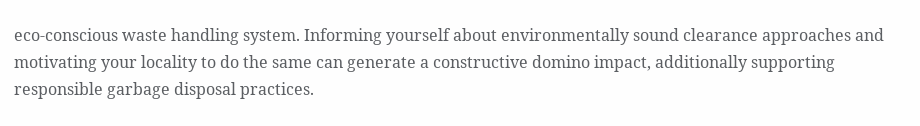eco-conscious waste handling system. Informing yourself about environmentally sound clearance approaches and motivating your locality to do the same can generate a constructive domino impact, additionally supporting responsible garbage disposal practices.